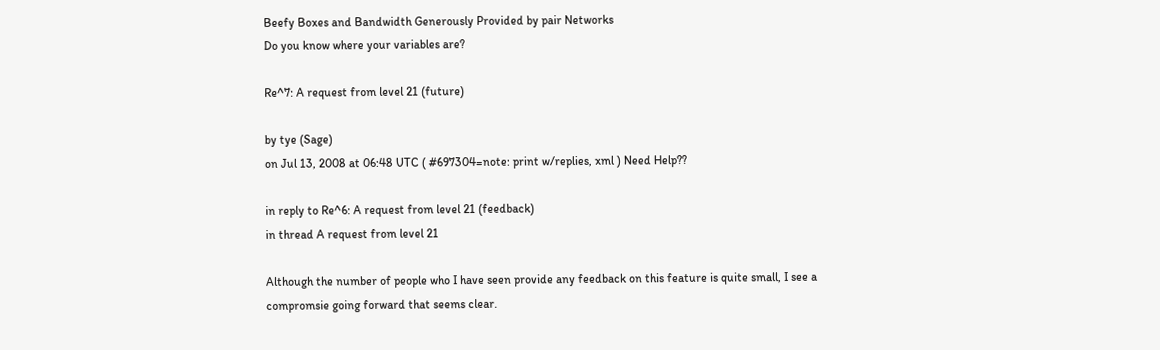Beefy Boxes and Bandwidth Generously Provided by pair Networks
Do you know where your variables are?

Re^7: A request from level 21 (future)

by tye (Sage)
on Jul 13, 2008 at 06:48 UTC ( #697304=note: print w/replies, xml ) Need Help??

in reply to Re^6: A request from level 21 (feedback)
in thread A request from level 21

Although the number of people who I have seen provide any feedback on this feature is quite small, I see a compromsie going forward that seems clear.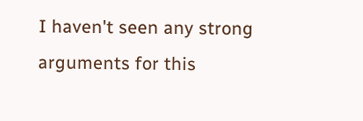I haven't seen any strong arguments for this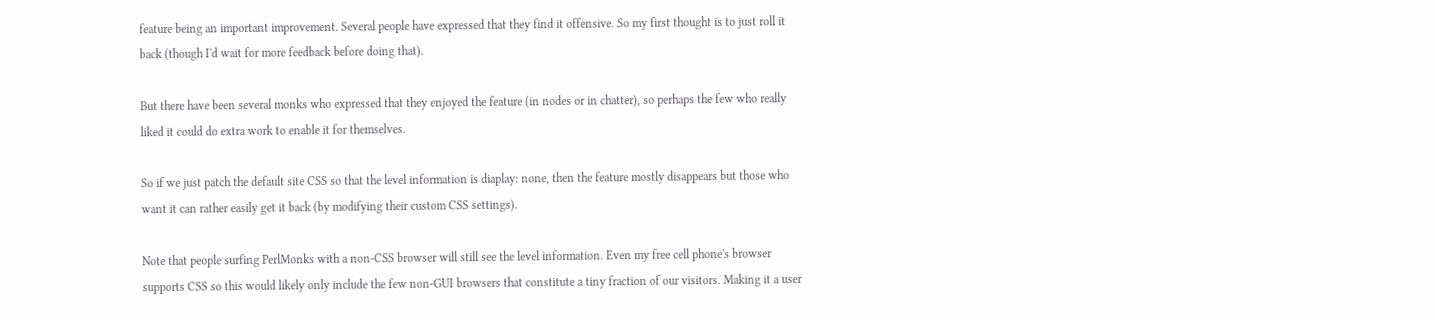feature being an important improvement. Several people have expressed that they find it offensive. So my first thought is to just roll it back (though I'd wait for more feedback before doing that).

But there have been several monks who expressed that they enjoyed the feature (in nodes or in chatter), so perhaps the few who really liked it could do extra work to enable it for themselves.

So if we just patch the default site CSS so that the level information is diaplay: none, then the feature mostly disappears but those who want it can rather easily get it back (by modifying their custom CSS settings).

Note that people surfing PerlMonks with a non-CSS browser will still see the level information. Even my free cell phone's browser supports CSS so this would likely only include the few non-GUI browsers that constitute a tiny fraction of our visitors. Making it a user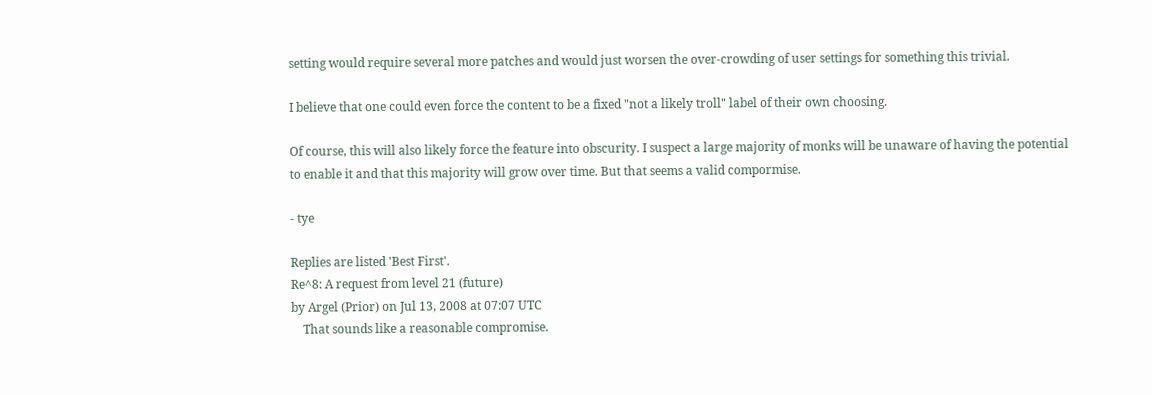setting would require several more patches and would just worsen the over-crowding of user settings for something this trivial.

I believe that one could even force the content to be a fixed "not a likely troll" label of their own choosing.

Of course, this will also likely force the feature into obscurity. I suspect a large majority of monks will be unaware of having the potential to enable it and that this majority will grow over time. But that seems a valid compormise.

- tye

Replies are listed 'Best First'.
Re^8: A request from level 21 (future)
by Argel (Prior) on Jul 13, 2008 at 07:07 UTC
    That sounds like a reasonable compromise.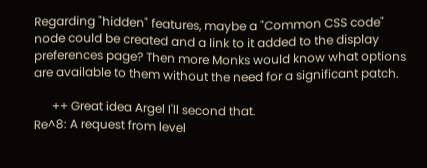Regarding "hidden" features, maybe a "Common CSS code" node could be created and a link to it added to the display preferences page? Then more Monks would know what options are available to them without the need for a significant patch.

      ++ Great idea Argel I'll second that.
Re^8: A request from level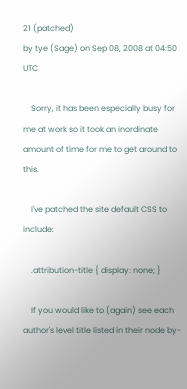21 (patched)
by tye (Sage) on Sep 08, 2008 at 04:50 UTC

    Sorry, it has been especially busy for me at work so it took an inordinate amount of time for me to get around to this.

    I've patched the site default CSS to include:

    .attribution-title { display: none; }

    If you would like to (again) see each author's level title listed in their node by-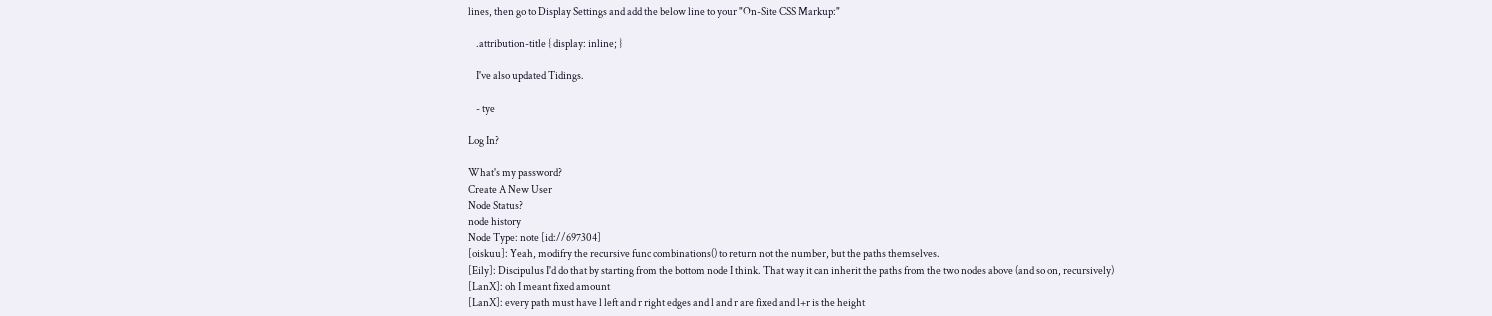lines, then go to Display Settings and add the below line to your "On-Site CSS Markup:"

    .attribution-title { display: inline; }

    I've also updated Tidings.

    - tye

Log In?

What's my password?
Create A New User
Node Status?
node history
Node Type: note [id://697304]
[oiskuu]: Yeah, modifry the recursive func combinations() to return not the number, but the paths themselves.
[Eily]: Discipulus I'd do that by starting from the bottom node I think. That way it can inherit the paths from the two nodes above (and so on, recursively)
[LanX]: oh I meant fixed amount
[LanX]: every path must have l left and r right edges and l and r are fixed and l+r is the height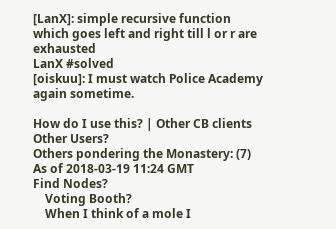[LanX]: simple recursive function which goes left and right till l or r are exhausted
LanX #solved
[oiskuu]: I must watch Police Academy again sometime.

How do I use this? | Other CB clients
Other Users?
Others pondering the Monastery: (7)
As of 2018-03-19 11:24 GMT
Find Nodes?
    Voting Booth?
    When I think of a mole I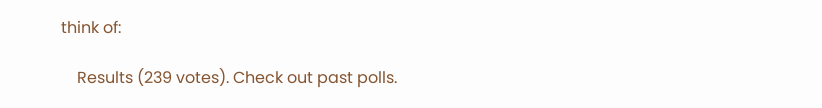think of:

    Results (239 votes). Check out past polls.